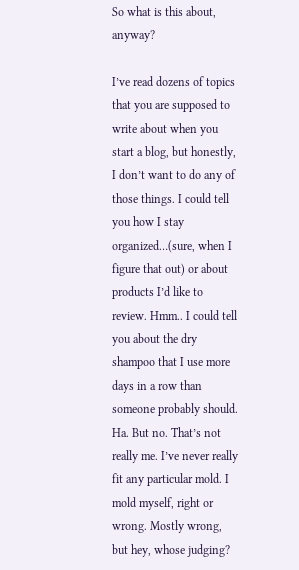So what is this about, anyway?

I’ve read dozens of topics that you are supposed to write about when you start a blog, but honestly, I don’t want to do any of those things. I could tell you how I stay organized…(sure, when I figure that out) or about products I’d like to review. Hmm.. I could tell you about the dry shampoo that I use more days in a row than someone probably should. Ha. But no. That’s not really me. I’ve never really fit any particular mold. I mold myself, right or wrong. Mostly wrong, but hey, whose judging?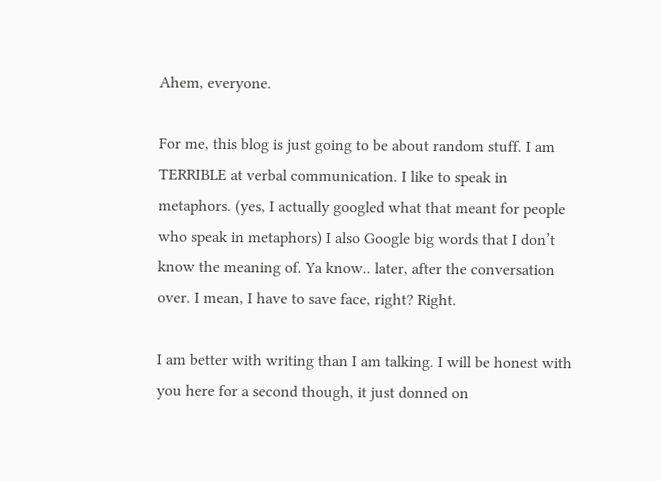Ahem, everyone.

For me, this blog is just going to be about random stuff. I am TERRIBLE at verbal communication. I like to speak in metaphors. (yes, I actually googled what that meant for people who speak in metaphors) I also Google big words that I don’t know the meaning of. Ya know.. later, after the conversation over. I mean, I have to save face, right? Right.

I am better with writing than I am talking. I will be honest with you here for a second though, it just donned on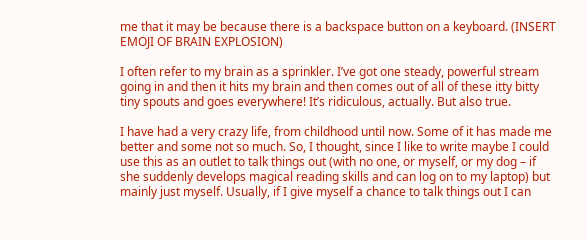me that it may be because there is a backspace button on a keyboard. (INSERT EMOJI OF BRAIN EXPLOSION)

I often refer to my brain as a sprinkler. I’ve got one steady, powerful stream going in and then it hits my brain and then comes out of all of these itty bitty tiny spouts and goes everywhere! It’s ridiculous, actually. But also true.

I have had a very crazy life, from childhood until now. Some of it has made me better and some not so much. So, I thought, since I like to write maybe I could use this as an outlet to talk things out (with no one, or myself, or my dog – if she suddenly develops magical reading skills and can log on to my laptop) but mainly just myself. Usually, if I give myself a chance to talk things out I can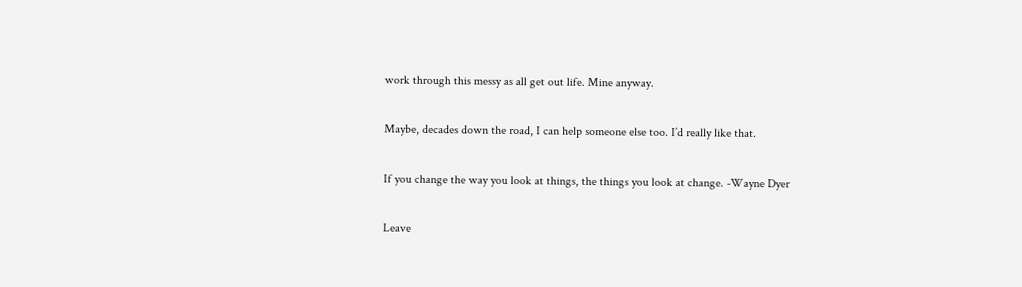work through this messy as all get out life. Mine anyway.

Maybe, decades down the road, I can help someone else too. I’d really like that.

If you change the way you look at things, the things you look at change. -Wayne Dyer

Leave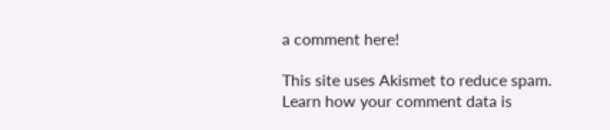a comment here!

This site uses Akismet to reduce spam. Learn how your comment data is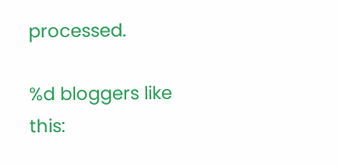processed.

%d bloggers like this: